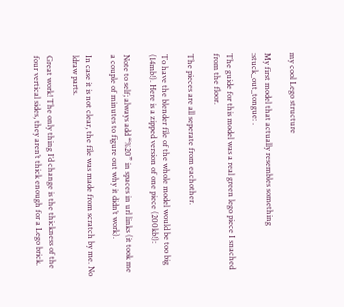my cool Lego structure

My first model that actually resembles something :stuck_out_tongue: .

The guide for this model was a real green lego piece I snached from the floor.

The pieces are all seperate from eachother.

To have the blender file of the whole model would be too big (14mb!). Here is a zipped version of one piece (200kb!):

Note to self; always add “%20” in spaces in url links (it took me a couple of minutes to figure out why it didn’t work).

In case it is not clear, the file was made from scratch by me. No ldraw parts.

Great work! The only thing I’d change is the thickness of the four vertical sides, they aren’t thick enough for a Lego brick.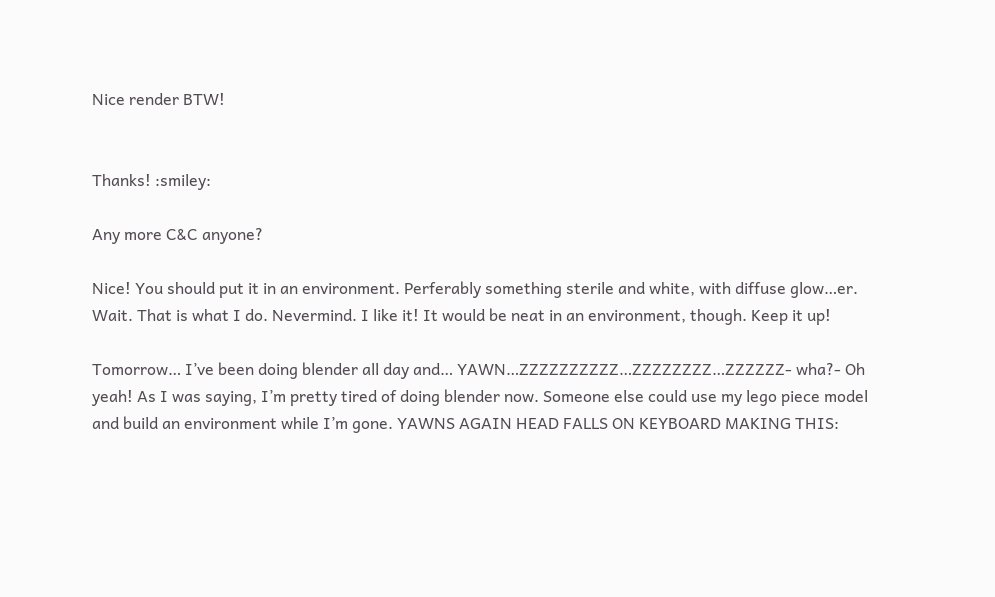Nice render BTW!


Thanks! :smiley:

Any more C&C anyone?

Nice! You should put it in an environment. Perferably something sterile and white, with diffuse glow…er. Wait. That is what I do. Nevermind. I like it! It would be neat in an environment, though. Keep it up!

Tomorrow… I’ve been doing blender all day and… YAWN…ZZZZZZZZZZ…ZZZZZZZZ…ZZZZZZ- wha?- Oh yeah! As I was saying, I’m pretty tired of doing blender now. Someone else could use my lego piece model and build an environment while I’m gone. YAWNS AGAIN HEAD FALLS ON KEYBOARD MAKING THIS: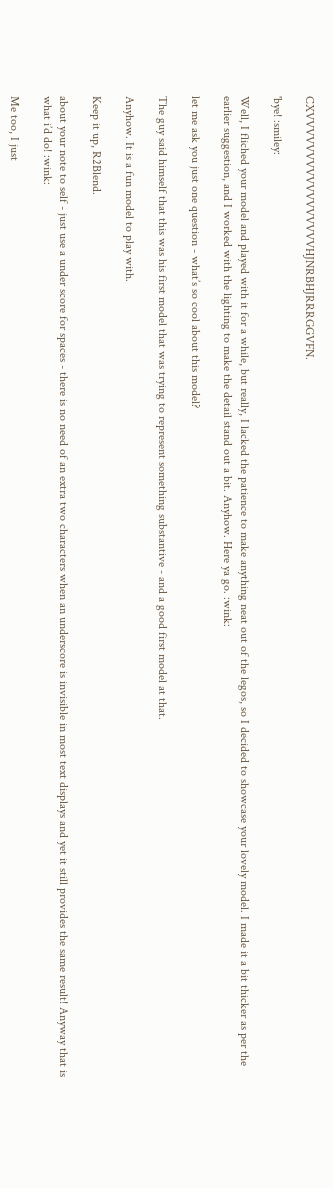CXVVVVVVVVVVVVVVVVVHJNRBHJRRRGGVFN.

'bye! :smiley:

Well, I fliched your model and played with it for a while, but really, I lacked the patience to make anything neat out of the legos, so I decided to showcase your lovely model. I made it a bit thicker as per the earlier suggestion, and I worked with the lighting to make the detail stand out a bit. Anyhow. Here ya go. :wink:

let me ask you just one question - what’s so cool about this model?

The guy said himself that this was his first model that was trying to represent something substantive - and a good first model at that.

Anyhow. It is a fun model to play with.

Keep it up, R2Blend.

about your note to self - just use a under score for spaces - there is no need of an extra two characters when an underscore is invisible in most text displays and yet it still provides the same result! Anyway that is what i’d do! :wink:

Me too, I just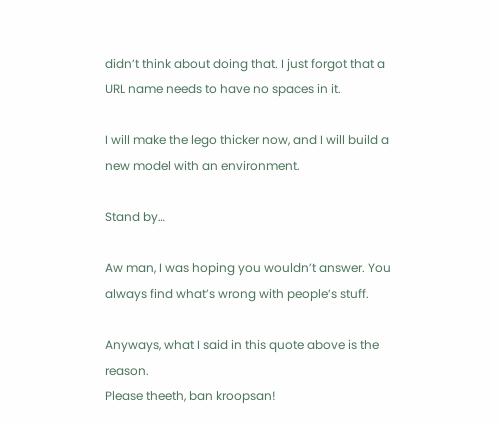didn’t think about doing that. I just forgot that a URL name needs to have no spaces in it.

I will make the lego thicker now, and I will build a new model with an environment.

Stand by…

Aw man, I was hoping you wouldn’t answer. You always find what’s wrong with people’s stuff.

Anyways, what I said in this quote above is the reason.
Please theeth, ban kroopsan!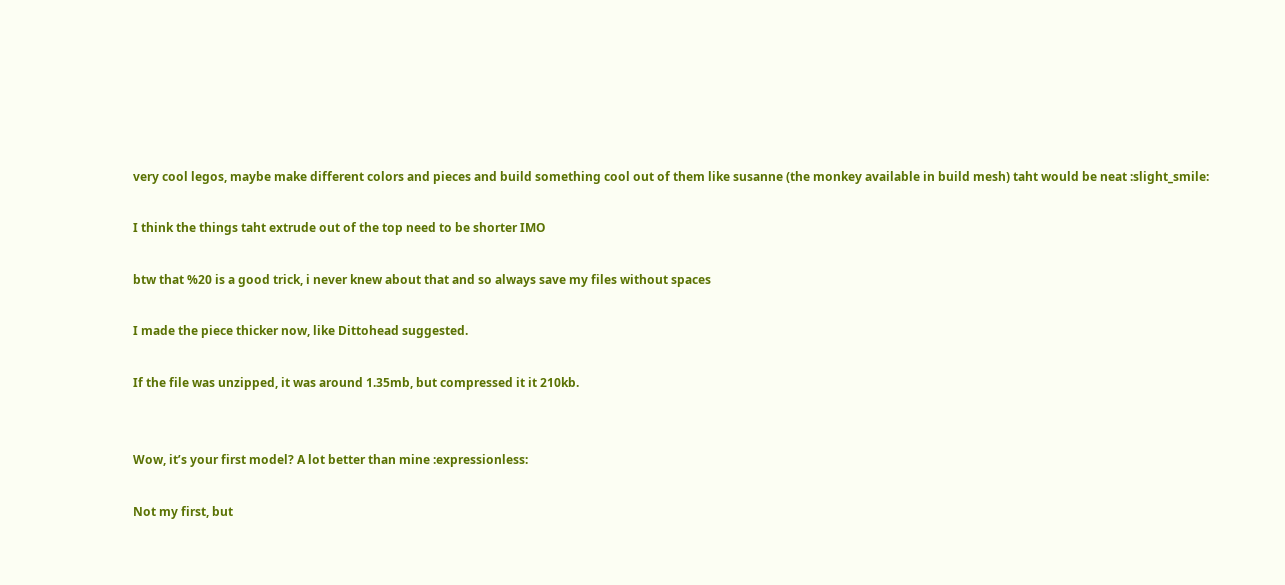very cool legos, maybe make different colors and pieces and build something cool out of them like susanne (the monkey available in build mesh) taht would be neat :slight_smile:

I think the things taht extrude out of the top need to be shorter IMO

btw that %20 is a good trick, i never knew about that and so always save my files without spaces

I made the piece thicker now, like Dittohead suggested.

If the file was unzipped, it was around 1.35mb, but compressed it it 210kb.


Wow, it’s your first model? A lot better than mine :expressionless:

Not my first, but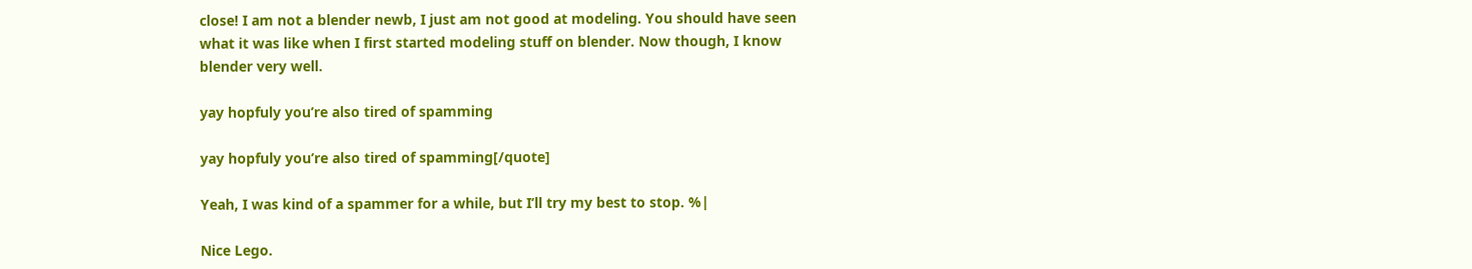close! I am not a blender newb, I just am not good at modeling. You should have seen what it was like when I first started modeling stuff on blender. Now though, I know blender very well.

yay hopfuly you’re also tired of spamming

yay hopfuly you’re also tired of spamming[/quote]

Yeah, I was kind of a spammer for a while, but I’ll try my best to stop. %|

Nice Lego.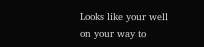Looks like your well on your way to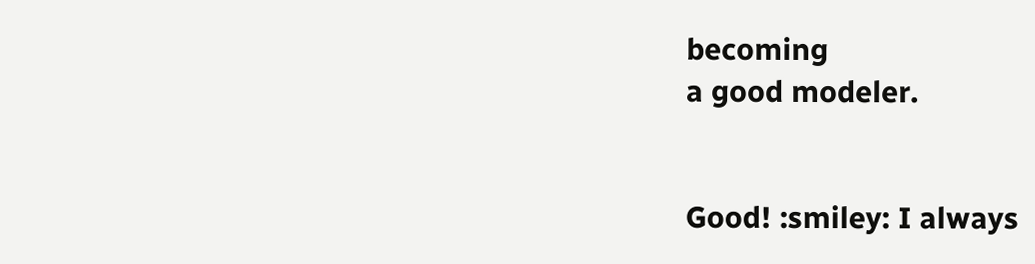becoming
a good modeler.


Good! :smiley: I always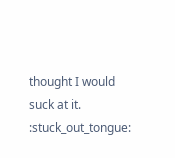thought I would suck at it. :stuck_out_tongue: